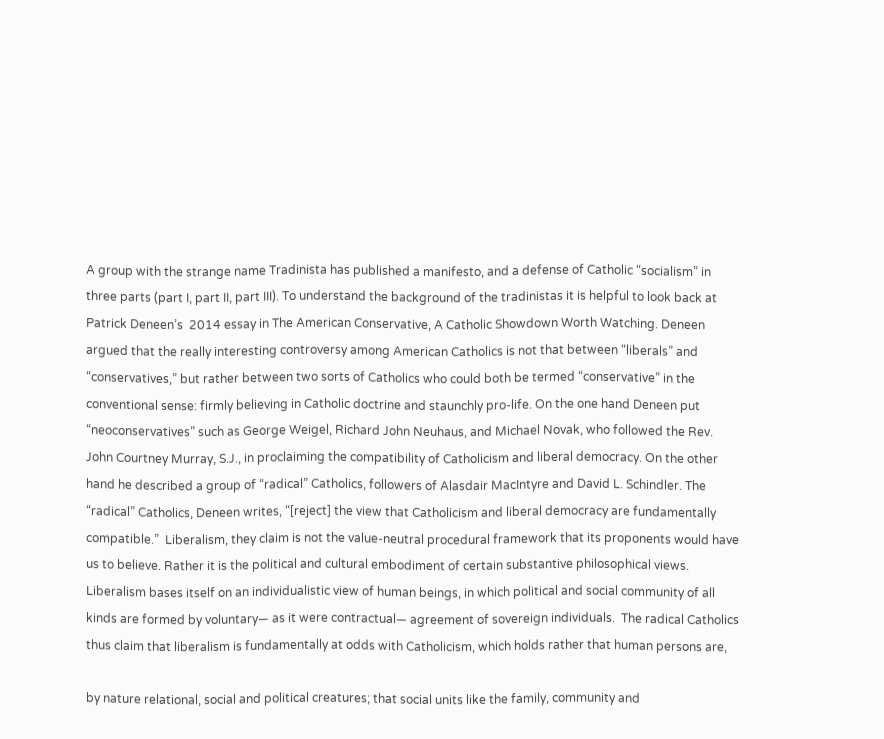A group with the strange name Tradinista has published a manifesto, and a defense of Catholic “socialism” in three parts (part I, part II, part III). To understand the background of the tradinistas it is helpful to look back at Patrick Deneen’s  2014 essay in The American Conservative, A Catholic Showdown Worth Watching. Deneen argued that the really interesting controversy among American Catholics is not that between “liberals” and “conservatives,” but rather between two sorts of Catholics who could both be termed “conservative” in the conventional sense: firmly believing in Catholic doctrine and staunchly pro-life. On the one hand Deneen put “neoconservatives” such as George Weigel, Richard John Neuhaus, and Michael Novak, who followed the Rev. John Courtney Murray, S.J., in proclaiming the compatibility of Catholicism and liberal democracy. On the other hand he described a group of “radical” Catholics, followers of Alasdair MacIntyre and David L. Schindler. The “radical” Catholics, Deneen writes, “[reject] the view that Catholicism and liberal democracy are fundamentally compatible.”  Liberalism, they claim is not the value-neutral procedural framework that its proponents would have us to believe. Rather it is the political and cultural embodiment of certain substantive philosophical views. Liberalism bases itself on an individualistic view of human beings, in which political and social community of all kinds are formed by voluntary— as it were contractual— agreement of sovereign individuals.  The radical Catholics thus claim that liberalism is fundamentally at odds with Catholicism, which holds rather that human persons are,

by nature relational, social and political creatures; that social units like the family, community and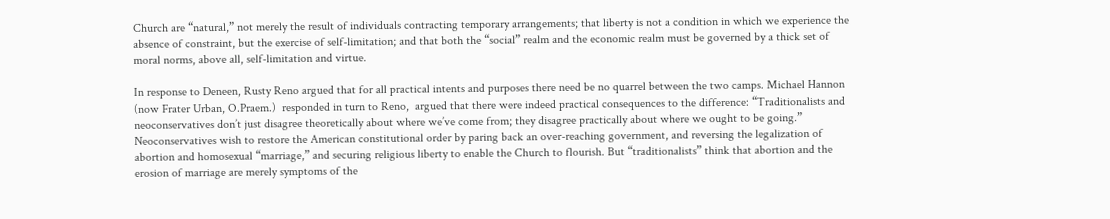Church are “natural,” not merely the result of individuals contracting temporary arrangements; that liberty is not a condition in which we experience the absence of constraint, but the exercise of self-limitation; and that both the “social” realm and the economic realm must be governed by a thick set of moral norms, above all, self-limitation and virtue.

In response to Deneen, Rusty Reno argued that for all practical intents and purposes there need be no quarrel between the two camps. Michael Hannon (now Frater Urban, O.Praem.)  responded in turn to Reno,  argued that there were indeed practical consequences to the difference: “Traditionalists and neoconservatives don’t just disagree theoretically about where we’ve come from; they disagree practically about where we ought to be going.” Neoconservatives wish to restore the American constitutional order by paring back an over-reaching government, and reversing the legalization of abortion and homosexual “marriage,” and securing religious liberty to enable the Church to flourish. But “traditionalists” think that abortion and the erosion of marriage are merely symptoms of the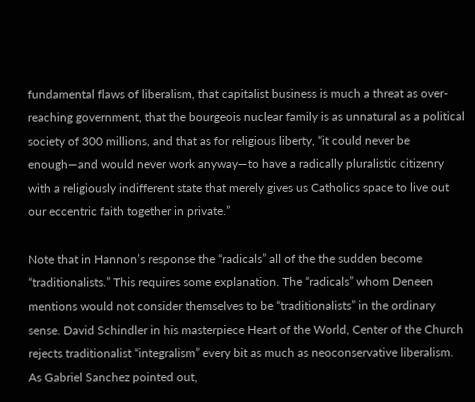fundamental flaws of liberalism, that capitalist business is much a threat as over-reaching government, that the bourgeois nuclear family is as unnatural as a political society of 300 millions, and that as for religious liberty, “it could never be enough—and would never work anyway—to have a radically pluralistic citizenry with a religiously indifferent state that merely gives us Catholics space to live out our eccentric faith together in private.”

Note that in Hannon’s response the “radicals” all of the the sudden become “traditionalists.” This requires some explanation. The “radicals” whom Deneen mentions would not consider themselves to be “traditionalists” in the ordinary sense. David Schindler in his masterpiece Heart of the World, Center of the Church rejects traditionalist “integralism” every bit as much as neoconservative liberalism. As Gabriel Sanchez pointed out,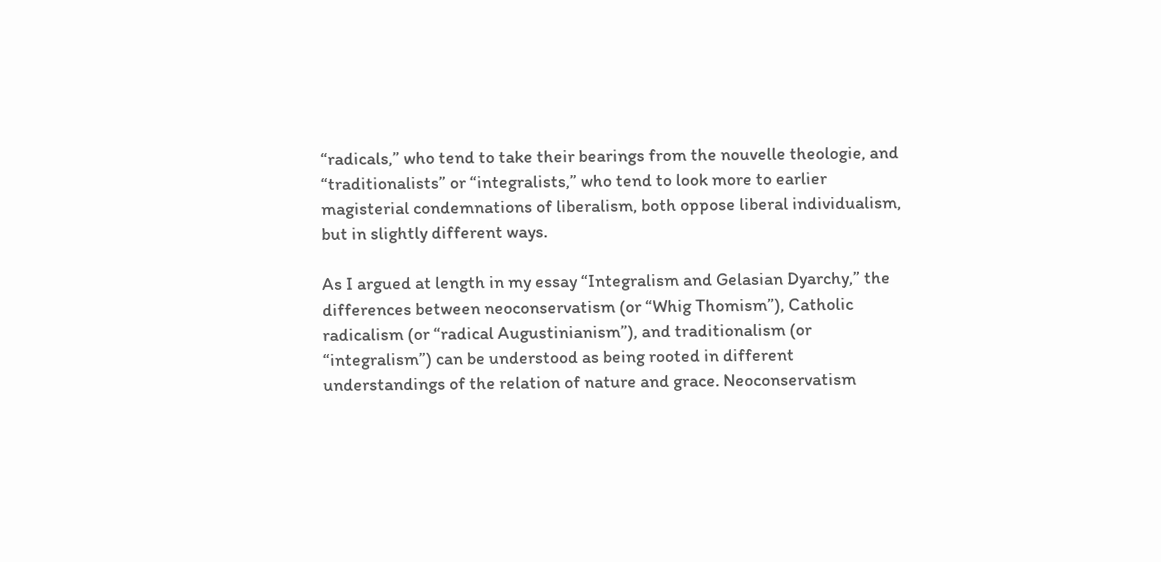“radicals,” who tend to take their bearings from the nouvelle theologie, and “traditionalists” or “integralists,” who tend to look more to earlier magisterial condemnations of liberalism, both oppose liberal individualism, but in slightly different ways.

As I argued at length in my essay “Integralism and Gelasian Dyarchy,” the differences between neoconservatism (or “Whig Thomism”), Catholic radicalism (or “radical Augustinianism”), and traditionalism (or “integralism”) can be understood as being rooted in different understandings of the relation of nature and grace. Neoconservatism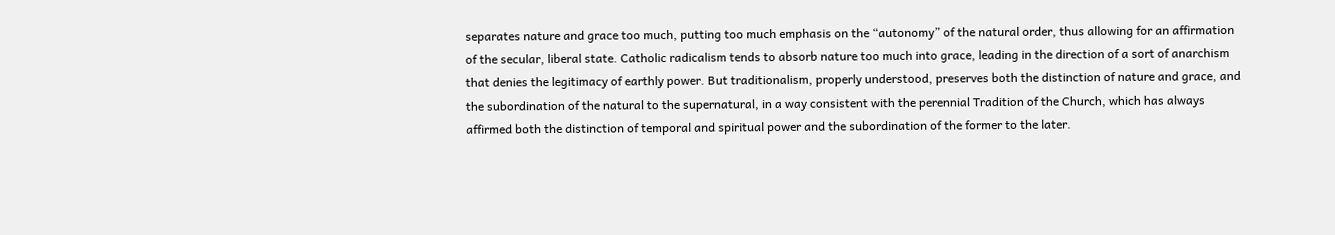separates nature and grace too much, putting too much emphasis on the “autonomy” of the natural order, thus allowing for an affirmation of the secular, liberal state. Catholic radicalism tends to absorb nature too much into grace, leading in the direction of a sort of anarchism that denies the legitimacy of earthly power. But traditionalism, properly understood, preserves both the distinction of nature and grace, and the subordination of the natural to the supernatural, in a way consistent with the perennial Tradition of the Church, which has always affirmed both the distinction of temporal and spiritual power and the subordination of the former to the later.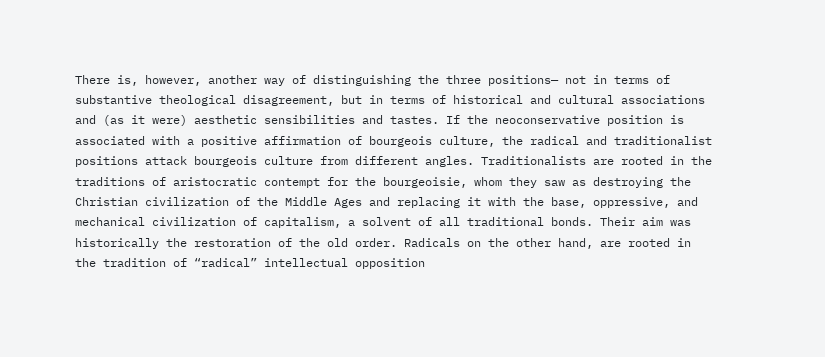There is, however, another way of distinguishing the three positions— not in terms of substantive theological disagreement, but in terms of historical and cultural associations and (as it were) aesthetic sensibilities and tastes. If the neoconservative position is associated with a positive affirmation of bourgeois culture, the radical and traditionalist positions attack bourgeois culture from different angles. Traditionalists are rooted in the traditions of aristocratic contempt for the bourgeoisie, whom they saw as destroying the Christian civilization of the Middle Ages and replacing it with the base, oppressive, and mechanical civilization of capitalism, a solvent of all traditional bonds. Their aim was historically the restoration of the old order. Radicals on the other hand, are rooted in the tradition of “radical” intellectual opposition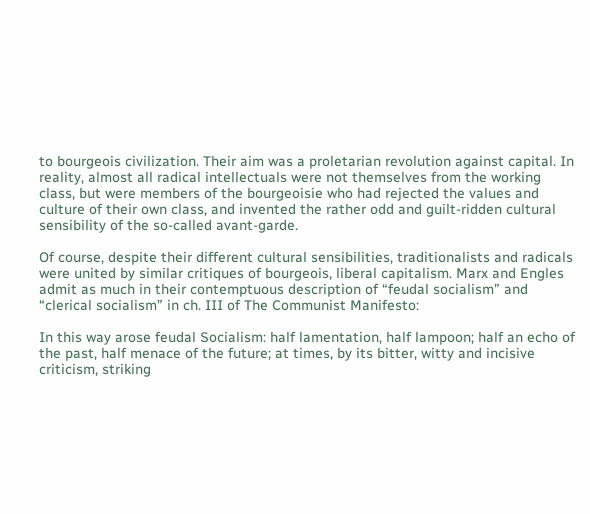to bourgeois civilization. Their aim was a proletarian revolution against capital. In reality, almost all radical intellectuals were not themselves from the working class, but were members of the bourgeoisie who had rejected the values and culture of their own class, and invented the rather odd and guilt-ridden cultural sensibility of the so-called avant-garde.

Of course, despite their different cultural sensibilities, traditionalists and radicals were united by similar critiques of bourgeois, liberal capitalism. Marx and Engles admit as much in their contemptuous description of “feudal socialism” and “clerical socialism” in ch. III of The Communist Manifesto:

In this way arose feudal Socialism: half lamentation, half lampoon; half an echo of the past, half menace of the future; at times, by its bitter, witty and incisive criticism, striking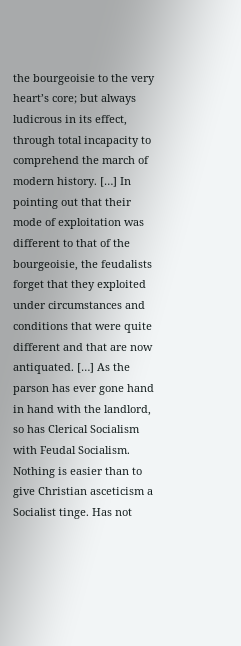the bourgeoisie to the very heart’s core; but always ludicrous in its effect, through total incapacity to comprehend the march of modern history. […] In pointing out that their mode of exploitation was different to that of the bourgeoisie, the feudalists forget that they exploited under circumstances and conditions that were quite different and that are now antiquated. […] As the parson has ever gone hand in hand with the landlord, so has Clerical Socialism with Feudal Socialism.  Nothing is easier than to give Christian asceticism a Socialist tinge. Has not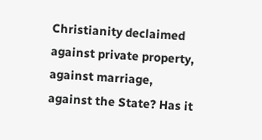Christianity declaimed against private property, against marriage, against the State? Has it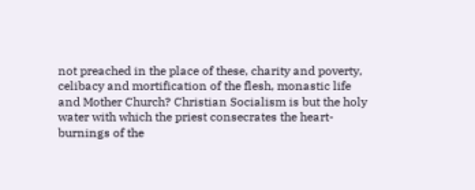not preached in the place of these, charity and poverty, celibacy and mortification of the flesh, monastic life and Mother Church? Christian Socialism is but the holy water with which the priest consecrates the heart-burnings of the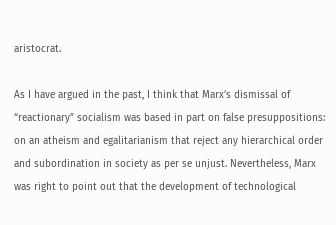aristocrat.

As I have argued in the past, I think that Marx’s dismissal of “reactionary” socialism was based in part on false presuppositions: on an atheism and egalitarianism that reject any hierarchical order and subordination in society as per se unjust. Nevertheless, Marx was right to point out that the development of technological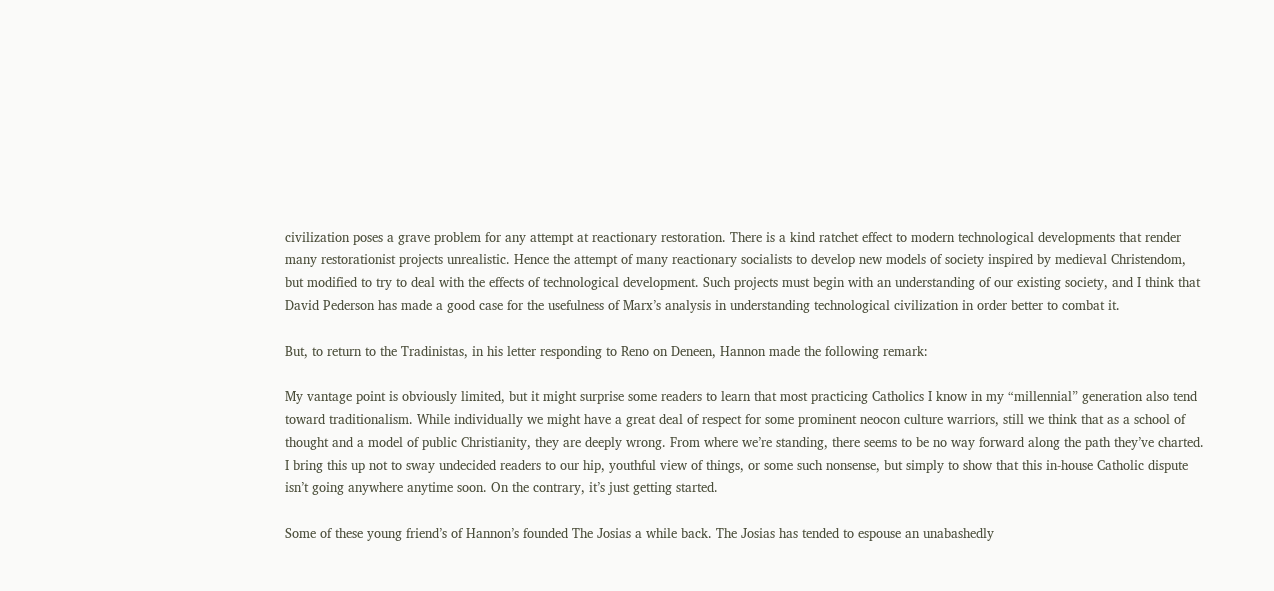civilization poses a grave problem for any attempt at reactionary restoration. There is a kind ratchet effect to modern technological developments that render many restorationist projects unrealistic. Hence the attempt of many reactionary socialists to develop new models of society inspired by medieval Christendom, but modified to try to deal with the effects of technological development. Such projects must begin with an understanding of our existing society, and I think that David Pederson has made a good case for the usefulness of Marx’s analysis in understanding technological civilization in order better to combat it.

But, to return to the Tradinistas, in his letter responding to Reno on Deneen, Hannon made the following remark:

My vantage point is obviously limited, but it might surprise some readers to learn that most practicing Catholics I know in my “millennial” generation also tend toward traditionalism. While individually we might have a great deal of respect for some prominent neocon culture warriors, still we think that as a school of thought and a model of public Christianity, they are deeply wrong. From where we’re standing, there seems to be no way forward along the path they’ve charted. I bring this up not to sway undecided readers to our hip, youthful view of things, or some such nonsense, but simply to show that this in-house Catholic dispute isn’t going anywhere anytime soon. On the contrary, it’s just getting started.

Some of these young friend’s of Hannon’s founded The Josias a while back. The Josias has tended to espouse an unabashedly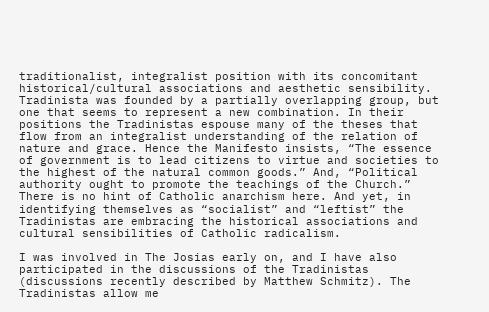traditionalist, integralist position with its concomitant historical/cultural associations and aesthetic sensibility. Tradinista was founded by a partially overlapping group, but one that seems to represent a new combination. In their positions the Tradinistas espouse many of the theses that flow from an integralist understanding of the relation of nature and grace. Hence the Manifesto insists, “The essence of government is to lead citizens to virtue and societies to the highest of the natural common goods.” And, “Political authority ought to promote the teachings of the Church.” There is no hint of Catholic anarchism here. And yet, in identifying themselves as “socialist” and “leftist” the Tradinistas are embracing the historical associations and cultural sensibilities of Catholic radicalism.

I was involved in The Josias early on, and I have also participated in the discussions of the Tradinistas (discussions recently described by Matthew Schmitz). The Tradinistas allow me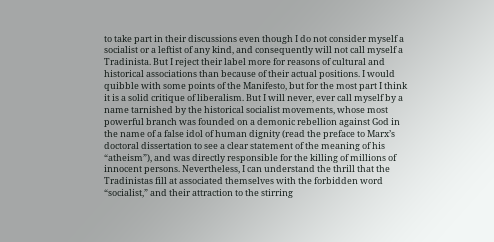to take part in their discussions even though I do not consider myself a socialist or a leftist of any kind, and consequently will not call myself a Tradinista. But I reject their label more for reasons of cultural and historical associations than because of their actual positions. I would quibble with some points of the Manifesto, but for the most part I think it is a solid critique of liberalism. But I will never, ever call myself by a name tarnished by the historical socialist movements, whose most powerful branch was founded on a demonic rebellion against God in the name of a false idol of human dignity (read the preface to Marx’s doctoral dissertation to see a clear statement of the meaning of his “atheism”), and was directly responsible for the killing of millions of innocent persons. Nevertheless, I can understand the thrill that the Tradinistas fill at associated themselves with the forbidden word “socialist,” and their attraction to the stirring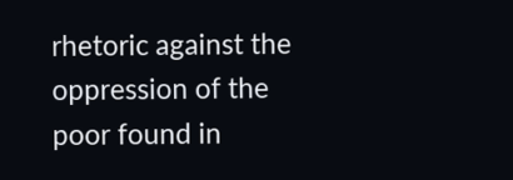rhetoric against the oppression of the poor found in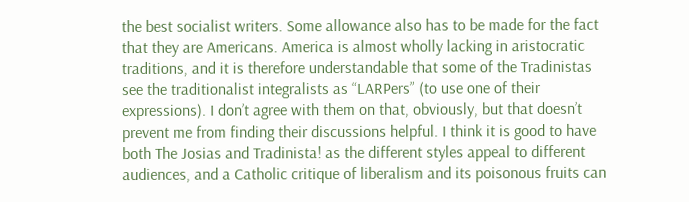the best socialist writers. Some allowance also has to be made for the fact that they are Americans. America is almost wholly lacking in aristocratic traditions, and it is therefore understandable that some of the Tradinistas see the traditionalist integralists as “LARPers” (to use one of their expressions). I don’t agree with them on that, obviously, but that doesn’t prevent me from finding their discussions helpful. I think it is good to have both The Josias and Tradinista! as the different styles appeal to different audiences, and a Catholic critique of liberalism and its poisonous fruits can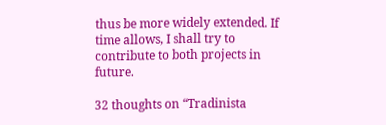thus be more widely extended. If time allows, I shall try to  contribute to both projects in future.

32 thoughts on “Tradinista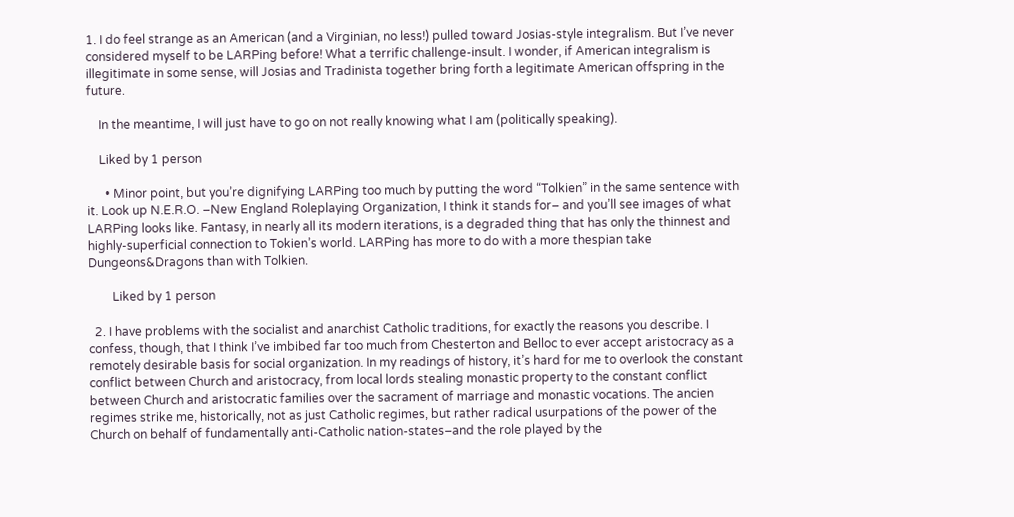1. I do feel strange as an American (and a Virginian, no less!) pulled toward Josias-style integralism. But I’ve never considered myself to be LARPing before! What a terrific challenge-insult. I wonder, if American integralism is illegitimate in some sense, will Josias and Tradinista together bring forth a legitimate American offspring in the future.

    In the meantime, I will just have to go on not really knowing what I am (politically speaking).

    Liked by 1 person

      • Minor point, but you’re dignifying LARPing too much by putting the word “Tolkien” in the same sentence with it. Look up N.E.R.O. –New England Roleplaying Organization, I think it stands for– and you’ll see images of what LARPing looks like. Fantasy, in nearly all its modern iterations, is a degraded thing that has only the thinnest and highly-superficial connection to Tokien’s world. LARPing has more to do with a more thespian take Dungeons&Dragons than with Tolkien.

        Liked by 1 person

  2. I have problems with the socialist and anarchist Catholic traditions, for exactly the reasons you describe. I confess, though, that I think I’ve imbibed far too much from Chesterton and Belloc to ever accept aristocracy as a remotely desirable basis for social organization. In my readings of history, it’s hard for me to overlook the constant conflict between Church and aristocracy, from local lords stealing monastic property to the constant conflict between Church and aristocratic families over the sacrament of marriage and monastic vocations. The ancien regimes strike me, historically, not as just Catholic regimes, but rather radical usurpations of the power of the Church on behalf of fundamentally anti-Catholic nation-states–and the role played by the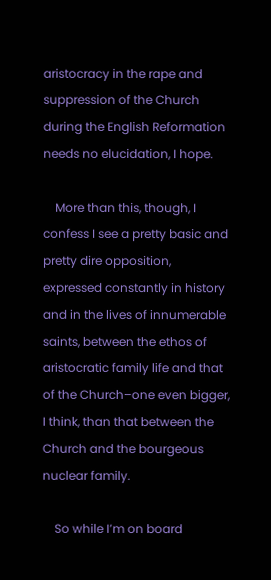aristocracy in the rape and suppression of the Church during the English Reformation needs no elucidation, I hope.

    More than this, though, I confess I see a pretty basic and pretty dire opposition, expressed constantly in history and in the lives of innumerable saints, between the ethos of aristocratic family life and that of the Church–one even bigger, I think, than that between the Church and the bourgeous nuclear family.

    So while I’m on board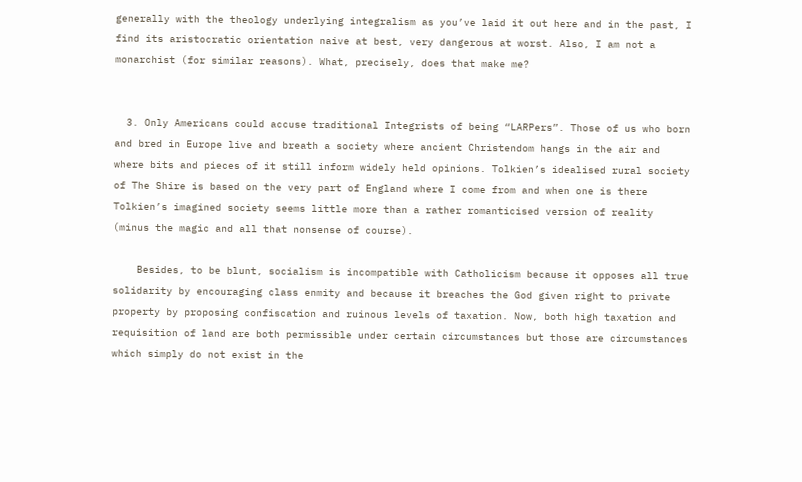generally with the theology underlying integralism as you’ve laid it out here and in the past, I find its aristocratic orientation naive at best, very dangerous at worst. Also, I am not a monarchist (for similar reasons). What, precisely, does that make me?


  3. Only Americans could accuse traditional Integrists of being “LARPers”. Those of us who born and bred in Europe live and breath a society where ancient Christendom hangs in the air and where bits and pieces of it still inform widely held opinions. Tolkien’s idealised rural society of The Shire is based on the very part of England where I come from and when one is there Tolkien’s imagined society seems little more than a rather romanticised version of reality (minus the magic and all that nonsense of course).

    Besides, to be blunt, socialism is incompatible with Catholicism because it opposes all true solidarity by encouraging class enmity and because it breaches the God given right to private property by proposing confiscation and ruinous levels of taxation. Now, both high taxation and requisition of land are both permissible under certain circumstances but those are circumstances which simply do not exist in the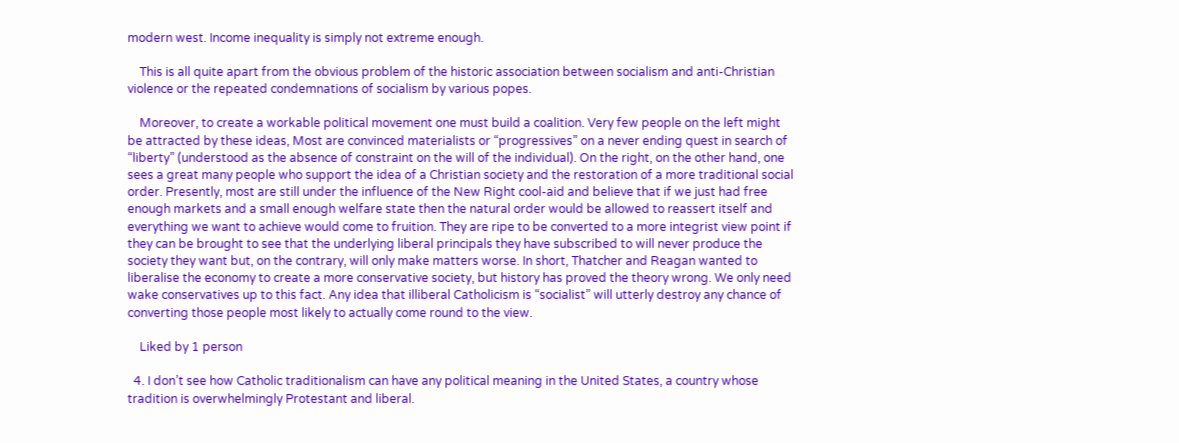modern west. Income inequality is simply not extreme enough.

    This is all quite apart from the obvious problem of the historic association between socialism and anti-Christian violence or the repeated condemnations of socialism by various popes.

    Moreover, to create a workable political movement one must build a coalition. Very few people on the left might be attracted by these ideas, Most are convinced materialists or “progressives” on a never ending quest in search of “liberty” (understood as the absence of constraint on the will of the individual). On the right, on the other hand, one sees a great many people who support the idea of a Christian society and the restoration of a more traditional social order. Presently, most are still under the influence of the New Right cool-aid and believe that if we just had free enough markets and a small enough welfare state then the natural order would be allowed to reassert itself and everything we want to achieve would come to fruition. They are ripe to be converted to a more integrist view point if they can be brought to see that the underlying liberal principals they have subscribed to will never produce the society they want but, on the contrary, will only make matters worse. In short, Thatcher and Reagan wanted to liberalise the economy to create a more conservative society, but history has proved the theory wrong. We only need wake conservatives up to this fact. Any idea that illiberal Catholicism is “socialist” will utterly destroy any chance of converting those people most likely to actually come round to the view.

    Liked by 1 person

  4. I don’t see how Catholic traditionalism can have any political meaning in the United States, a country whose tradition is overwhelmingly Protestant and liberal.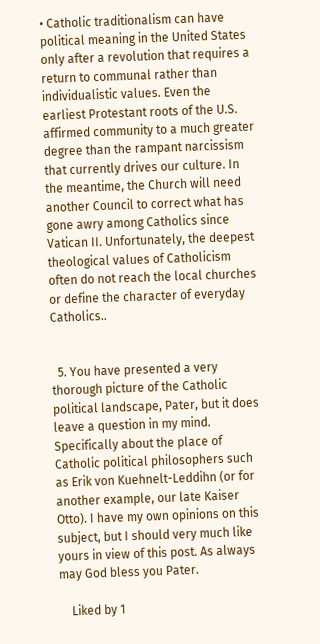• Catholic traditionalism can have political meaning in the United States only after a revolution that requires a return to communal rather than individualistic values. Even the earliest Protestant roots of the U.S. affirmed community to a much greater degree than the rampant narcissism that currently drives our culture. In the meantime, the Church will need another Council to correct what has gone awry among Catholics since Vatican II. Unfortunately, the deepest theological values of Catholicism often do not reach the local churches or define the character of everyday Catholics..


  5. You have presented a very thorough picture of the Catholic political landscape, Pater, but it does leave a question in my mind. Specifically about the place of Catholic political philosophers such as Erik von Kuehnelt-Leddihn (or for another example, our late Kaiser Otto). I have my own opinions on this subject, but I should very much like yours in view of this post. As always may God bless you Pater.

    Liked by 1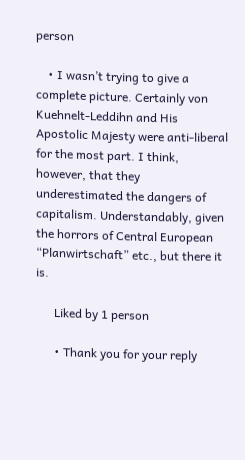person

    • I wasn’t trying to give a complete picture. Certainly von Kuehnelt-Leddihn and His Apostolic Majesty were anti-liberal for the most part. I think, however, that they underestimated the dangers of capitalism. Understandably, given the horrors of Central European “Planwirtschaft” etc., but there it is.

      Liked by 1 person

      • Thank you for your reply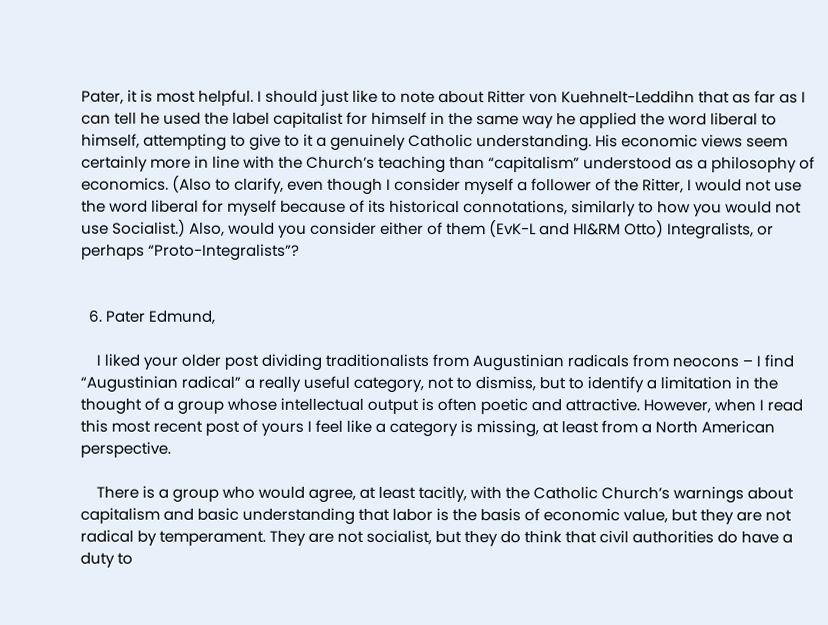Pater, it is most helpful. I should just like to note about Ritter von Kuehnelt-Leddihn that as far as I can tell he used the label capitalist for himself in the same way he applied the word liberal to himself, attempting to give to it a genuinely Catholic understanding. His economic views seem certainly more in line with the Church’s teaching than “capitalism” understood as a philosophy of economics. (Also to clarify, even though I consider myself a follower of the Ritter, I would not use the word liberal for myself because of its historical connotations, similarly to how you would not use Socialist.) Also, would you consider either of them (EvK-L and HI&RM Otto) Integralists, or perhaps “Proto-Integralists”?


  6. Pater Edmund,

    I liked your older post dividing traditionalists from Augustinian radicals from neocons – I find “Augustinian radical” a really useful category, not to dismiss, but to identify a limitation in the thought of a group whose intellectual output is often poetic and attractive. However, when I read this most recent post of yours I feel like a category is missing, at least from a North American perspective.

    There is a group who would agree, at least tacitly, with the Catholic Church’s warnings about capitalism and basic understanding that labor is the basis of economic value, but they are not radical by temperament. They are not socialist, but they do think that civil authorities do have a duty to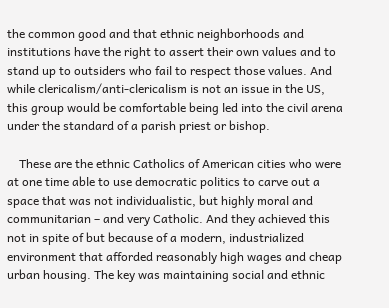the common good and that ethnic neighborhoods and institutions have the right to assert their own values and to stand up to outsiders who fail to respect those values. And while clericalism/anti-clericalism is not an issue in the US, this group would be comfortable being led into the civil arena under the standard of a parish priest or bishop.

    These are the ethnic Catholics of American cities who were at one time able to use democratic politics to carve out a space that was not individualistic, but highly moral and communitarian – and very Catholic. And they achieved this not in spite of but because of a modern, industrialized environment that afforded reasonably high wages and cheap urban housing. The key was maintaining social and ethnic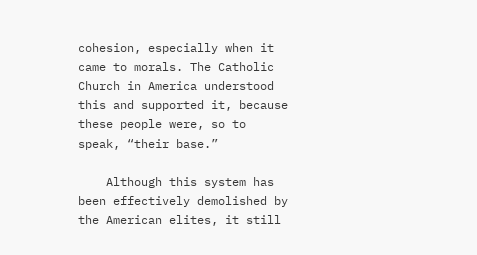cohesion, especially when it came to morals. The Catholic Church in America understood this and supported it, because these people were, so to speak, “their base.”

    Although this system has been effectively demolished by the American elites, it still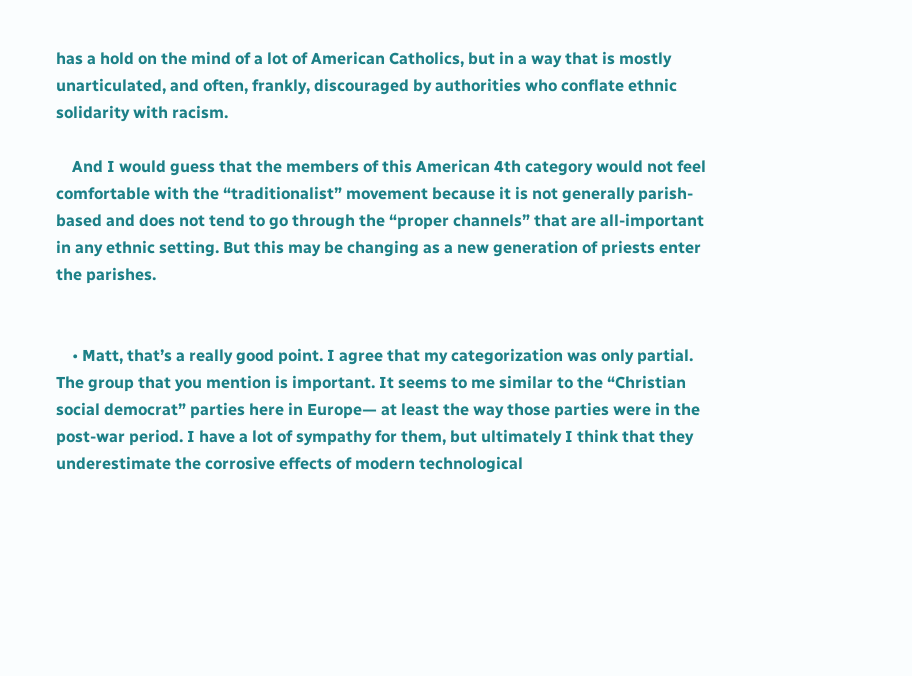has a hold on the mind of a lot of American Catholics, but in a way that is mostly unarticulated, and often, frankly, discouraged by authorities who conflate ethnic solidarity with racism.

    And I would guess that the members of this American 4th category would not feel comfortable with the “traditionalist” movement because it is not generally parish-based and does not tend to go through the “proper channels” that are all-important in any ethnic setting. But this may be changing as a new generation of priests enter the parishes.


    • Matt, that’s a really good point. I agree that my categorization was only partial. The group that you mention is important. It seems to me similar to the “Christian social democrat” parties here in Europe— at least the way those parties were in the post-war period. I have a lot of sympathy for them, but ultimately I think that they underestimate the corrosive effects of modern technological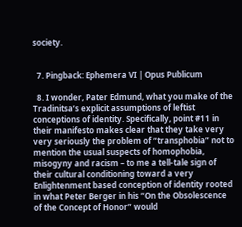society.


  7. Pingback: Ephemera VI | Opus Publicum

  8. I wonder, Pater Edmund, what you make of the Tradinitsa’s explicit assumptions of leftist conceptions of identity. Specifically, point #11 in their manifesto makes clear that they take very very seriously the problem of “transphobia” not to mention the usual suspects of homophobia, misogyny and racism – to me a tell-tale sign of their cultural conditioning toward a very Enlightenment based conception of identity rooted in what Peter Berger in his “On the Obsolescence of the Concept of Honor” would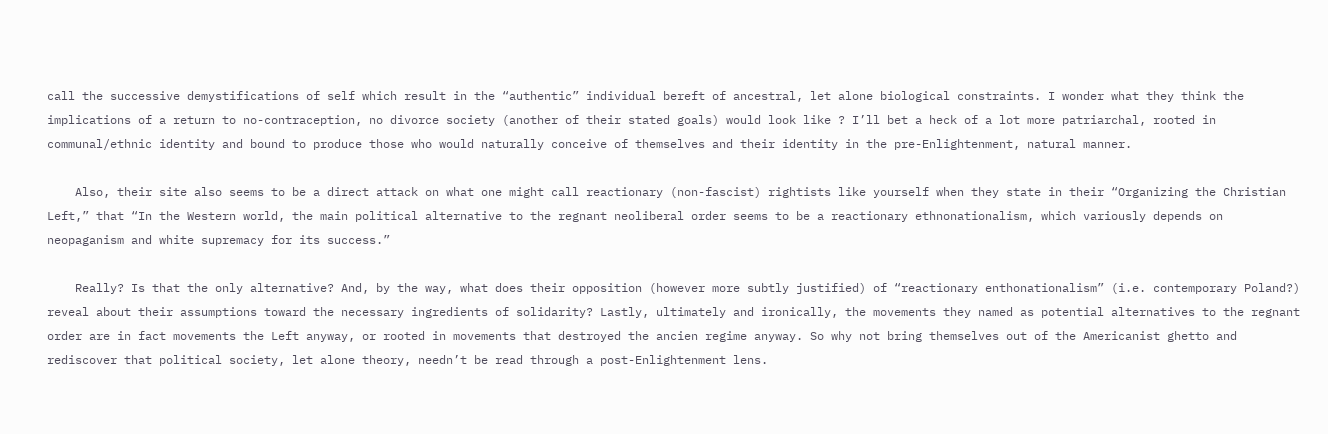call the successive demystifications of self which result in the “authentic” individual bereft of ancestral, let alone biological constraints. I wonder what they think the implications of a return to no-contraception, no divorce society (another of their stated goals) would look like ? I’ll bet a heck of a lot more patriarchal, rooted in communal/ethnic identity and bound to produce those who would naturally conceive of themselves and their identity in the pre-Enlightenment, natural manner.

    Also, their site also seems to be a direct attack on what one might call reactionary (non-fascist) rightists like yourself when they state in their “Organizing the Christian Left,” that “In the Western world, the main political alternative to the regnant neoliberal order seems to be a reactionary ethnonationalism, which variously depends on neopaganism and white supremacy for its success.”

    Really? Is that the only alternative? And, by the way, what does their opposition (however more subtly justified) of “reactionary enthonationalism” (i.e. contemporary Poland?) reveal about their assumptions toward the necessary ingredients of solidarity? Lastly, ultimately and ironically, the movements they named as potential alternatives to the regnant order are in fact movements the Left anyway, or rooted in movements that destroyed the ancien regime anyway. So why not bring themselves out of the Americanist ghetto and rediscover that political society, let alone theory, needn’t be read through a post-Enlightenment lens.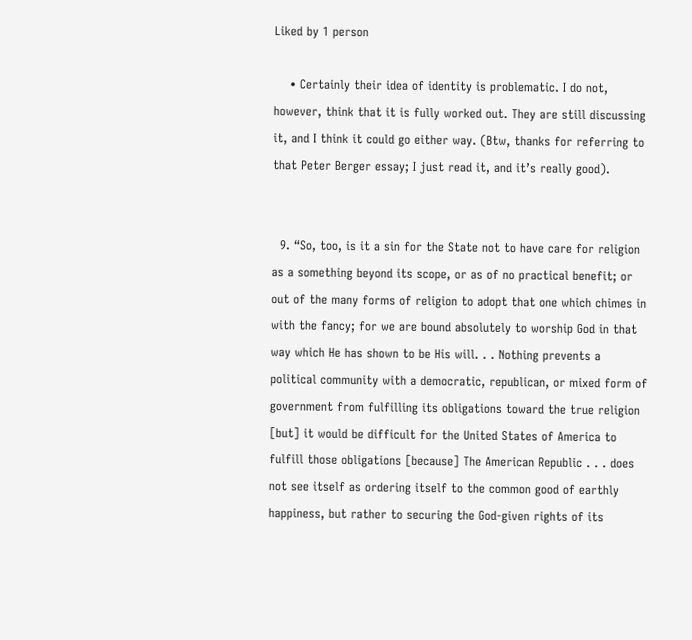Liked by 1 person

    • Certainly their idea of identity is problematic. I do not, however, think that it is fully worked out. They are still discussing it, and I think it could go either way. (Btw, thanks for referring to that Peter Berger essay; I just read it, and it’s really good).


  9. “So, too, is it a sin for the State not to have care for religion as a something beyond its scope, or as of no practical benefit; or out of the many forms of religion to adopt that one which chimes in with the fancy; for we are bound absolutely to worship God in that way which He has shown to be His will. . . Nothing prevents a political community with a democratic, republican, or mixed form of government from fulfilling its obligations toward the true religion [but] it would be difficult for the United States of America to fulfill those obligations [because] The American Republic . . . does not see itself as ordering itself to the common good of earthly happiness, but rather to securing the God-given rights of its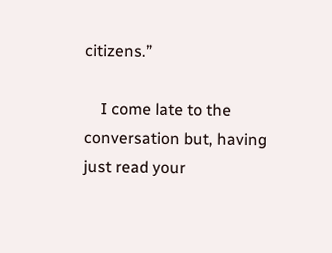citizens.”

    I come late to the conversation but, having just read your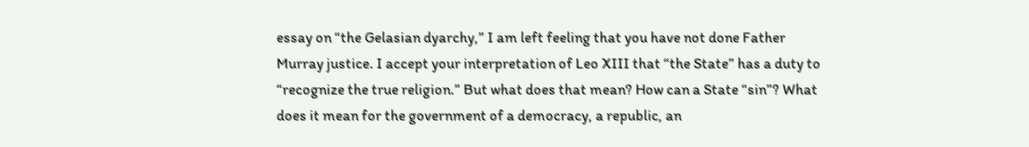essay on “the Gelasian dyarchy,” I am left feeling that you have not done Father Murray justice. I accept your interpretation of Leo XIII that “the State” has a duty to “recognize the true religion.” But what does that mean? How can a State “sin”? What does it mean for the government of a democracy, a republic, an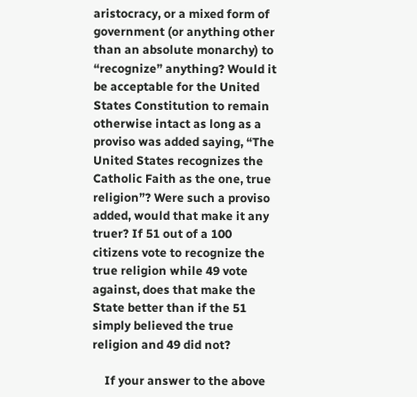aristocracy, or a mixed form of government (or anything other than an absolute monarchy) to “recognize” anything? Would it be acceptable for the United States Constitution to remain otherwise intact as long as a proviso was added saying, “The United States recognizes the Catholic Faith as the one, true religion”? Were such a proviso added, would that make it any truer? If 51 out of a 100 citizens vote to recognize the true religion while 49 vote against, does that make the State better than if the 51 simply believed the true religion and 49 did not?

    If your answer to the above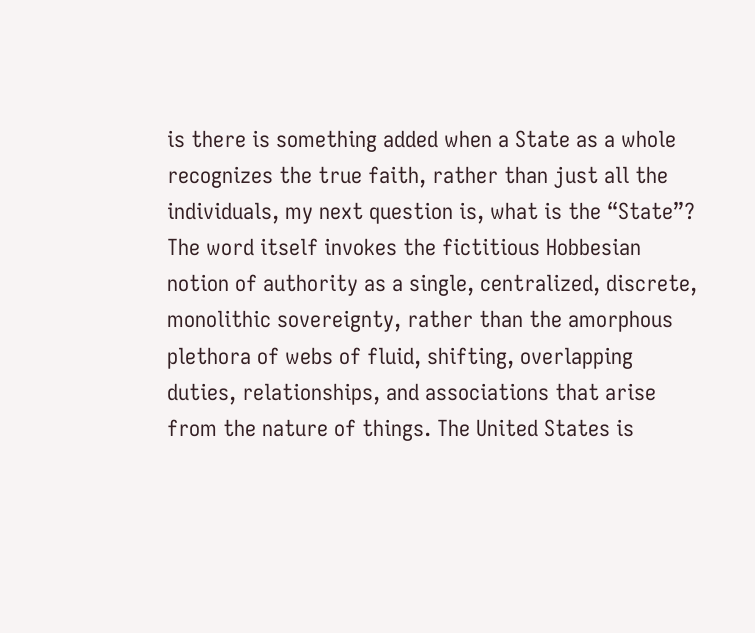is there is something added when a State as a whole recognizes the true faith, rather than just all the individuals, my next question is, what is the “State”? The word itself invokes the fictitious Hobbesian notion of authority as a single, centralized, discrete, monolithic sovereignty, rather than the amorphous plethora of webs of fluid, shifting, overlapping duties, relationships, and associations that arise from the nature of things. The United States is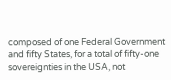composed of one Federal Government and fifty States, for a total of fifty-one sovereignties in the USA, not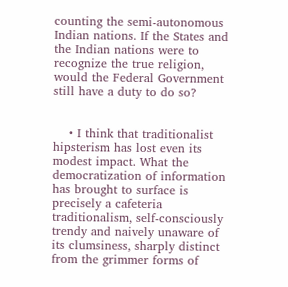counting the semi-autonomous Indian nations. If the States and the Indian nations were to recognize the true religion, would the Federal Government still have a duty to do so?


    • I think that traditionalist hipsterism has lost even its modest impact. What the democratization of information has brought to surface is precisely a cafeteria traditionalism, self-consciously trendy and naively unaware of its clumsiness, sharply distinct from the grimmer forms of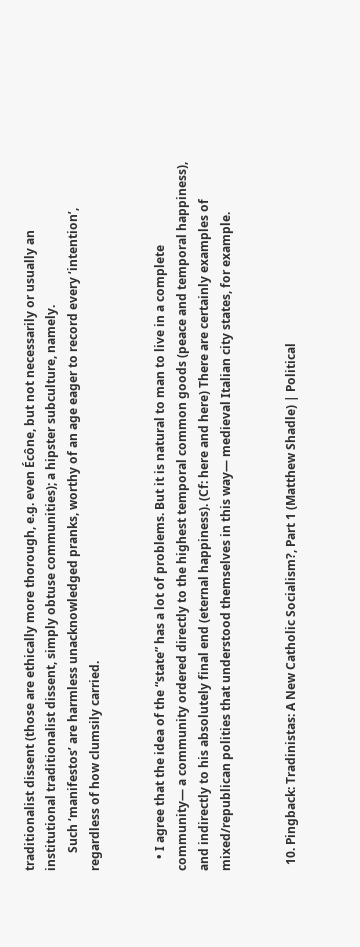traditionalist dissent (those are ethically more thorough, e.g. even Écône, but not necessarily or usually an institutional traditionalist dissent, simply obtuse communities); a hipster subculture, namely.
      Such ‘manifestos’ are harmless unacknowledged pranks, worthy of an age eager to record every ‘intention’, regardless of how clumsily carried.


    • I agree that the idea of the “state” has a lot of problems. But it is natural to man to live in a complete community— a community ordered directly to the highest temporal common goods (peace and temporal happiness), and indirectly to his absolutely final end (eternal happiness). (Cf: here and here) There are certainly examples of mixed/republican polities that understood themselves in this way— medieval Italian city states, for example.


  10. Pingback: Tradinistas: A New Catholic Socialism?, Part 1 (Matthew Shadle) | Political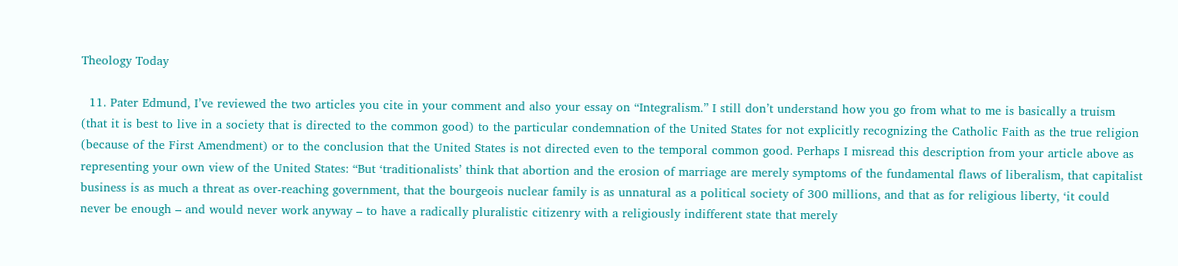Theology Today

  11. Pater Edmund, I’ve reviewed the two articles you cite in your comment and also your essay on “Integralism.” I still don’t understand how you go from what to me is basically a truism (that it is best to live in a society that is directed to the common good) to the particular condemnation of the United States for not explicitly recognizing the Catholic Faith as the true religion (because of the First Amendment) or to the conclusion that the United States is not directed even to the temporal common good. Perhaps I misread this description from your article above as representing your own view of the United States: “But ‘traditionalists’ think that abortion and the erosion of marriage are merely symptoms of the fundamental flaws of liberalism, that capitalist business is as much a threat as over-reaching government, that the bourgeois nuclear family is as unnatural as a political society of 300 millions, and that as for religious liberty, ‘it could never be enough – and would never work anyway – to have a radically pluralistic citizenry with a religiously indifferent state that merely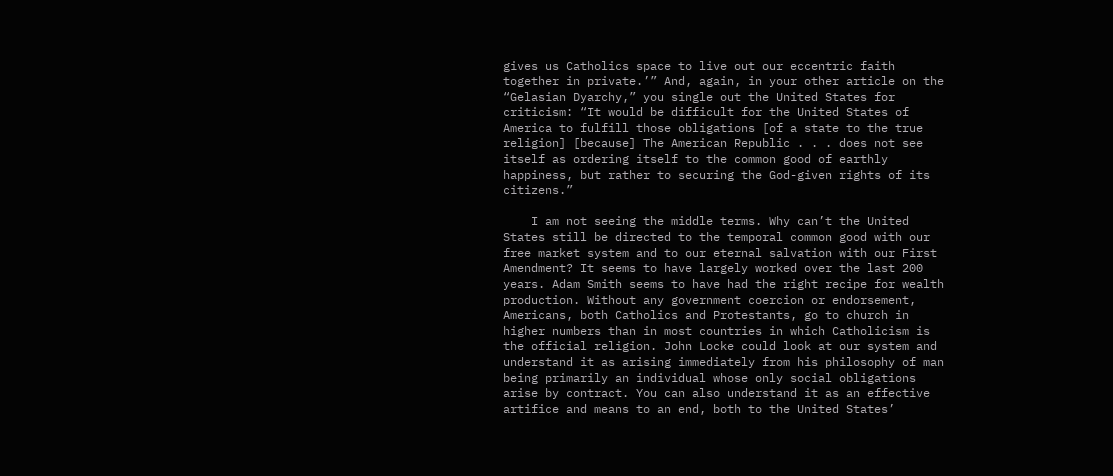gives us Catholics space to live out our eccentric faith together in private.’” And, again, in your other article on the “Gelasian Dyarchy,” you single out the United States for criticism: “It would be difficult for the United States of America to fulfill those obligations [of a state to the true religion] [because] The American Republic . . . does not see itself as ordering itself to the common good of earthly happiness, but rather to securing the God-given rights of its citizens.”

    I am not seeing the middle terms. Why can’t the United States still be directed to the temporal common good with our free market system and to our eternal salvation with our First Amendment? It seems to have largely worked over the last 200 years. Adam Smith seems to have had the right recipe for wealth production. Without any government coercion or endorsement, Americans, both Catholics and Protestants, go to church in higher numbers than in most countries in which Catholicism is the official religion. John Locke could look at our system and understand it as arising immediately from his philosophy of man being primarily an individual whose only social obligations arise by contract. You can also understand it as an effective artifice and means to an end, both to the United States’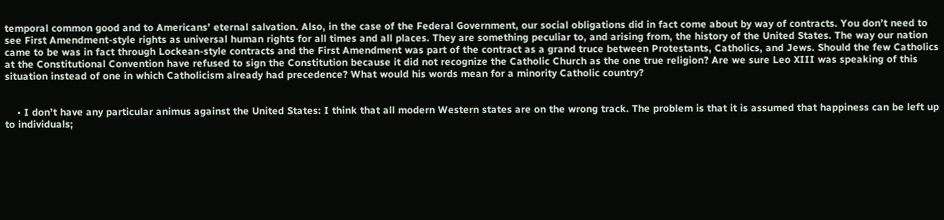temporal common good and to Americans’ eternal salvation. Also, in the case of the Federal Government, our social obligations did in fact come about by way of contracts. You don’t need to see First Amendment-style rights as universal human rights for all times and all places. They are something peculiar to, and arising from, the history of the United States. The way our nation came to be was in fact through Lockean-style contracts and the First Amendment was part of the contract as a grand truce between Protestants, Catholics, and Jews. Should the few Catholics at the Constitutional Convention have refused to sign the Constitution because it did not recognize the Catholic Church as the one true religion? Are we sure Leo XIII was speaking of this situation instead of one in which Catholicism already had precedence? What would his words mean for a minority Catholic country?


    • I don’t have any particular animus against the United States: I think that all modern Western states are on the wrong track. The problem is that it is assumed that happiness can be left up to individuals;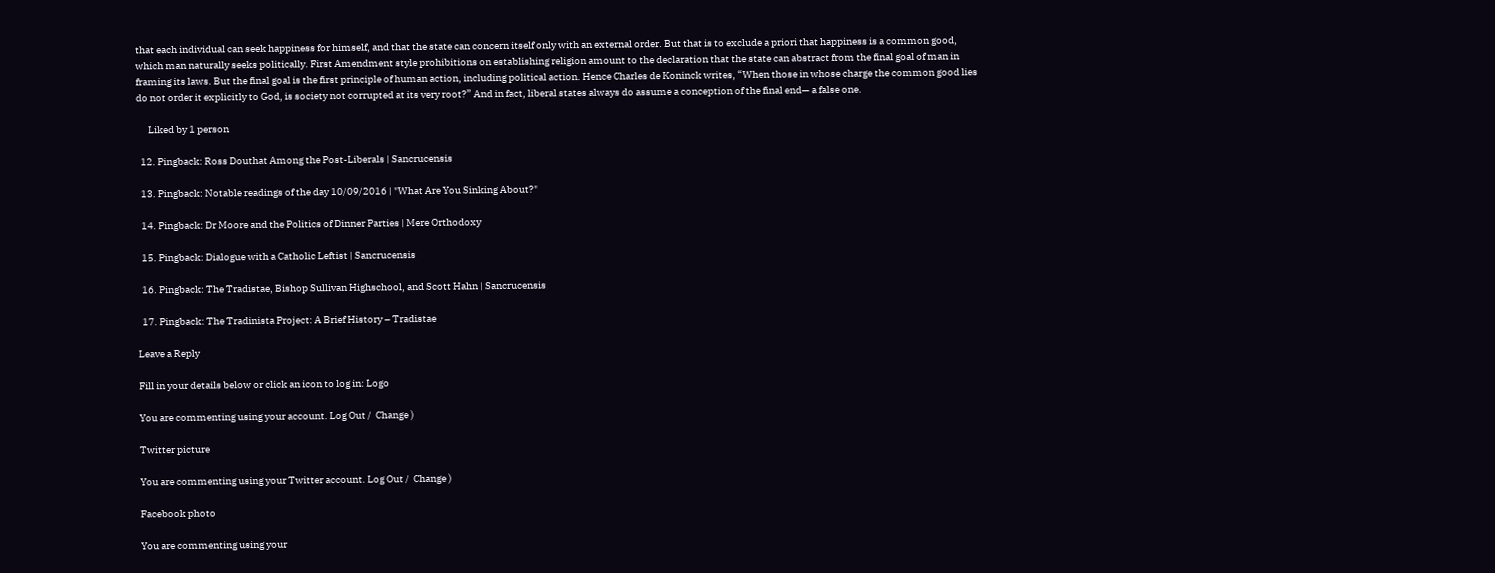that each individual can seek happiness for himself, and that the state can concern itself only with an external order. But that is to exclude a priori that happiness is a common good, which man naturally seeks politically. First Amendment style prohibitions on establishing religion amount to the declaration that the state can abstract from the final goal of man in framing its laws. But the final goal is the first principle of human action, including political action. Hence Charles de Koninck writes, “When those in whose charge the common good lies do not order it explicitly to God, is society not corrupted at its very root?” And in fact, liberal states always do assume a conception of the final end— a false one.

      Liked by 1 person

  12. Pingback: Ross Douthat Among the Post-Liberals | Sancrucensis

  13. Pingback: Notable readings of the day 10/09/2016 | "What Are You Sinking About?"

  14. Pingback: Dr Moore and the Politics of Dinner Parties | Mere Orthodoxy

  15. Pingback: Dialogue with a Catholic Leftist | Sancrucensis

  16. Pingback: The Tradistae, Bishop Sullivan Highschool, and Scott Hahn | Sancrucensis

  17. Pingback: The Tradinista Project: A Brief History – Tradistae

Leave a Reply

Fill in your details below or click an icon to log in: Logo

You are commenting using your account. Log Out /  Change )

Twitter picture

You are commenting using your Twitter account. Log Out /  Change )

Facebook photo

You are commenting using your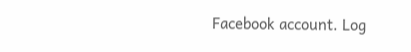Facebook account. Log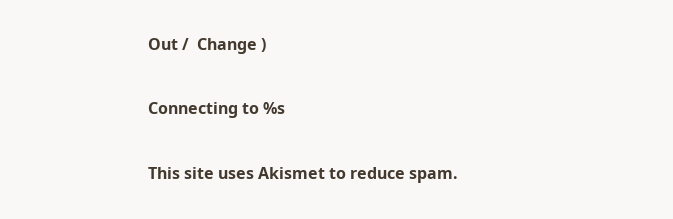Out /  Change )

Connecting to %s

This site uses Akismet to reduce spam.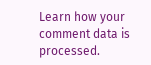Learn how your comment data is processed.